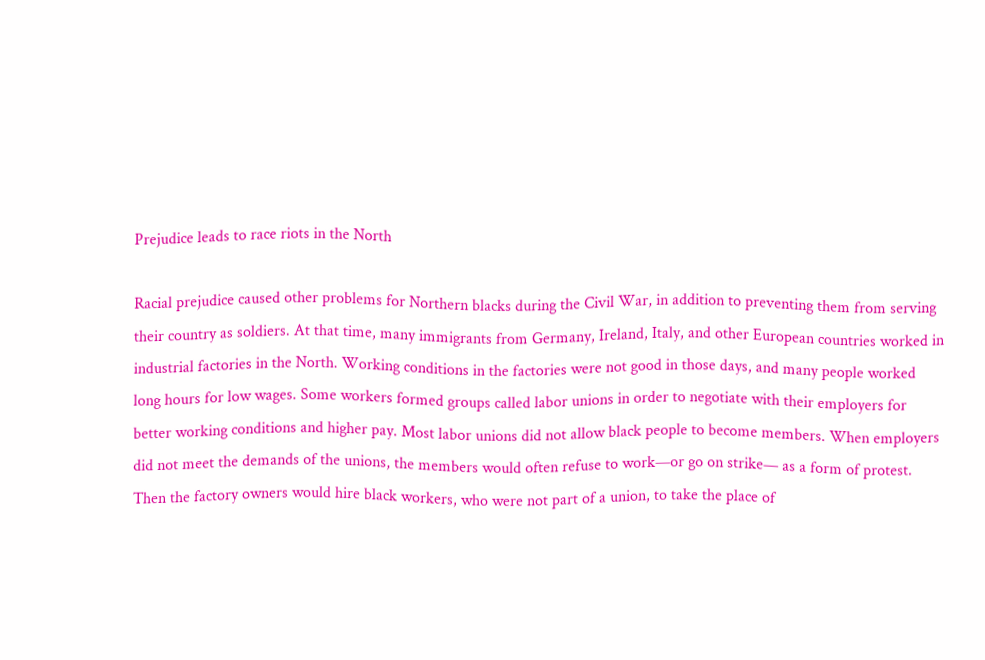Prejudice leads to race riots in the North

Racial prejudice caused other problems for Northern blacks during the Civil War, in addition to preventing them from serving their country as soldiers. At that time, many immigrants from Germany, Ireland, Italy, and other European countries worked in industrial factories in the North. Working conditions in the factories were not good in those days, and many people worked long hours for low wages. Some workers formed groups called labor unions in order to negotiate with their employers for better working conditions and higher pay. Most labor unions did not allow black people to become members. When employers did not meet the demands of the unions, the members would often refuse to work—or go on strike— as a form of protest. Then the factory owners would hire black workers, who were not part of a union, to take the place of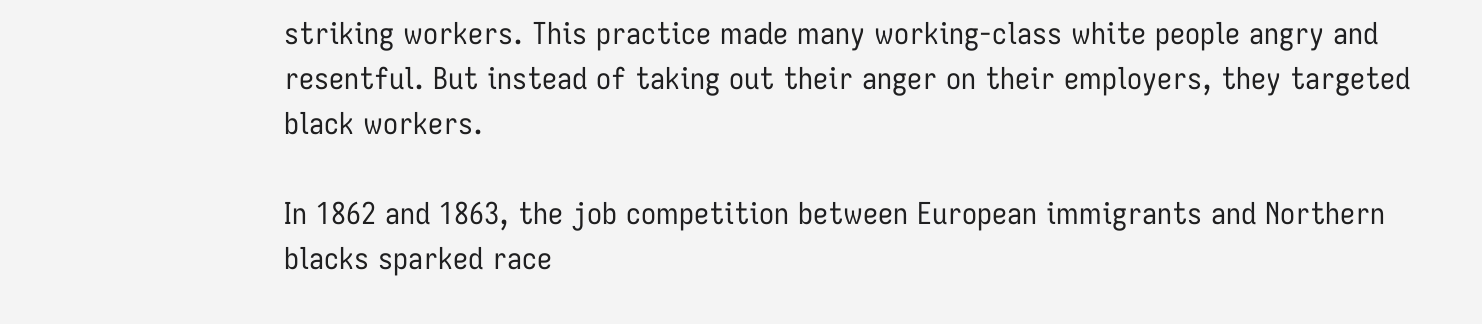striking workers. This practice made many working-class white people angry and resentful. But instead of taking out their anger on their employers, they targeted black workers.

In 1862 and 1863, the job competition between European immigrants and Northern blacks sparked race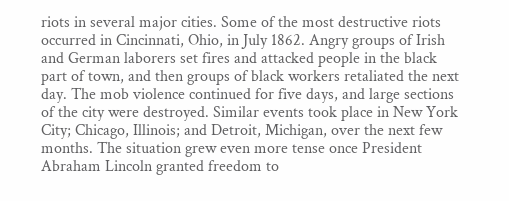riots in several major cities. Some of the most destructive riots occurred in Cincinnati, Ohio, in July 1862. Angry groups of Irish and German laborers set fires and attacked people in the black part of town, and then groups of black workers retaliated the next day. The mob violence continued for five days, and large sections of the city were destroyed. Similar events took place in New York City; Chicago, Illinois; and Detroit, Michigan, over the next few months. The situation grew even more tense once President Abraham Lincoln granted freedom to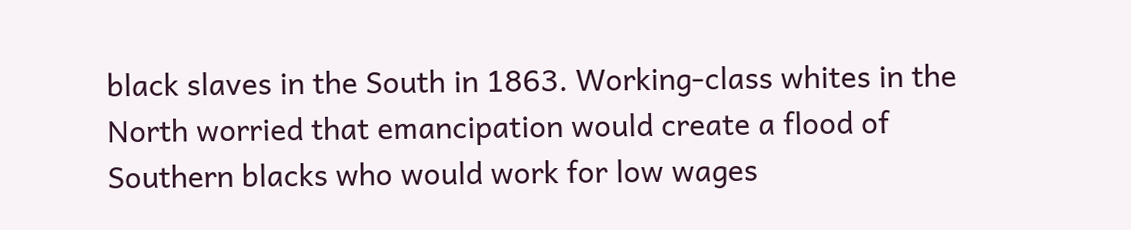black slaves in the South in 1863. Working-class whites in the North worried that emancipation would create a flood of Southern blacks who would work for low wages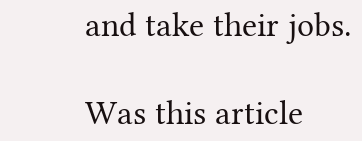and take their jobs.

Was this article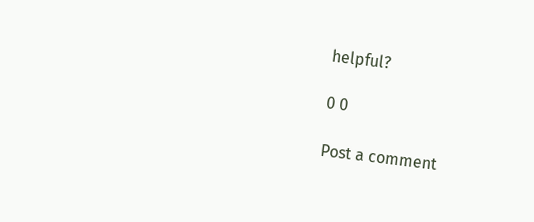helpful?

0 0

Post a comment